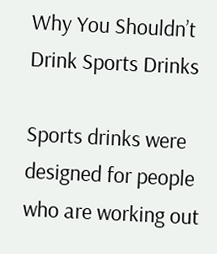Why You Shouldn’t Drink Sports Drinks

Sports drinks were designed for people who are working out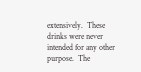extensively.  These drinks were never intended for any other purpose.  The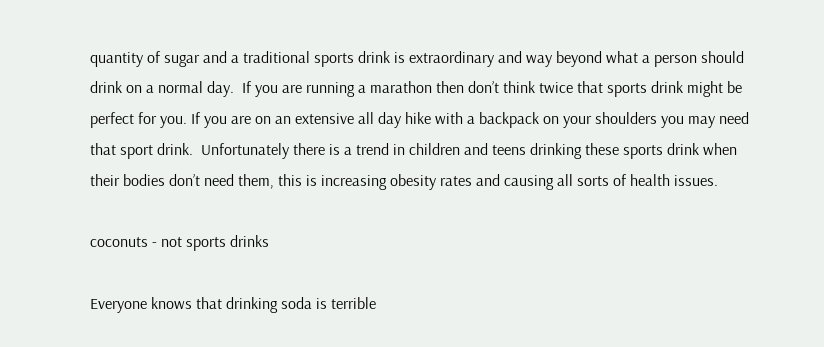quantity of sugar and a traditional sports drink is extraordinary and way beyond what a person should drink on a normal day.  If you are running a marathon then don’t think twice that sports drink might be perfect for you. If you are on an extensive all day hike with a backpack on your shoulders you may need that sport drink.  Unfortunately there is a trend in children and teens drinking these sports drink when their bodies don’t need them, this is increasing obesity rates and causing all sorts of health issues.

coconuts - not sports drinks

Everyone knows that drinking soda is terrible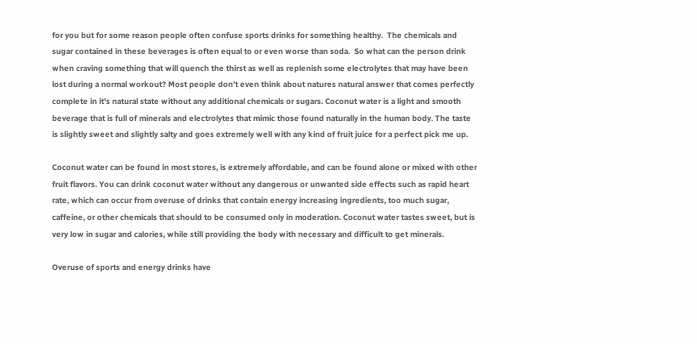for you but for some reason people often confuse sports drinks for something healthy.  The chemicals and sugar contained in these beverages is often equal to or even worse than soda.  So what can the person drink when craving something that will quench the thirst as well as replenish some electrolytes that may have been lost during a normal workout? Most people don’t even think about natures natural answer that comes perfectly complete in it’s natural state without any additional chemicals or sugars. Coconut water is a light and smooth beverage that is full of minerals and electrolytes that mimic those found naturally in the human body. The taste is slightly sweet and slightly salty and goes extremely well with any kind of fruit juice for a perfect pick me up.

Coconut water can be found in most stores, is extremely affordable, and can be found alone or mixed with other fruit flavors. You can drink coconut water without any dangerous or unwanted side effects such as rapid heart rate, which can occur from overuse of drinks that contain energy increasing ingredients, too much sugar, caffeine, or other chemicals that should to be consumed only in moderation. Coconut water tastes sweet, but is very low in sugar and calories, while still providing the body with necessary and difficult to get minerals.

Overuse of sports and energy drinks have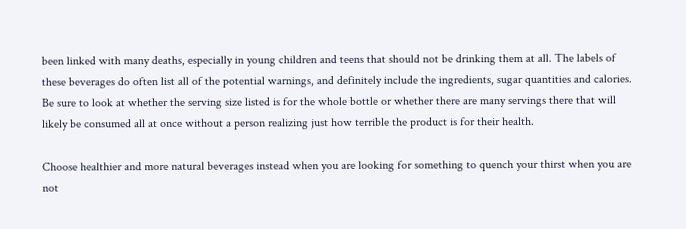been linked with many deaths, especially in young children and teens that should not be drinking them at all. The labels of these beverages do often list all of the potential warnings, and definitely include the ingredients, sugar quantities and calories. Be sure to look at whether the serving size listed is for the whole bottle or whether there are many servings there that will likely be consumed all at once without a person realizing just how terrible the product is for their health.

Choose healthier and more natural beverages instead when you are looking for something to quench your thirst when you are not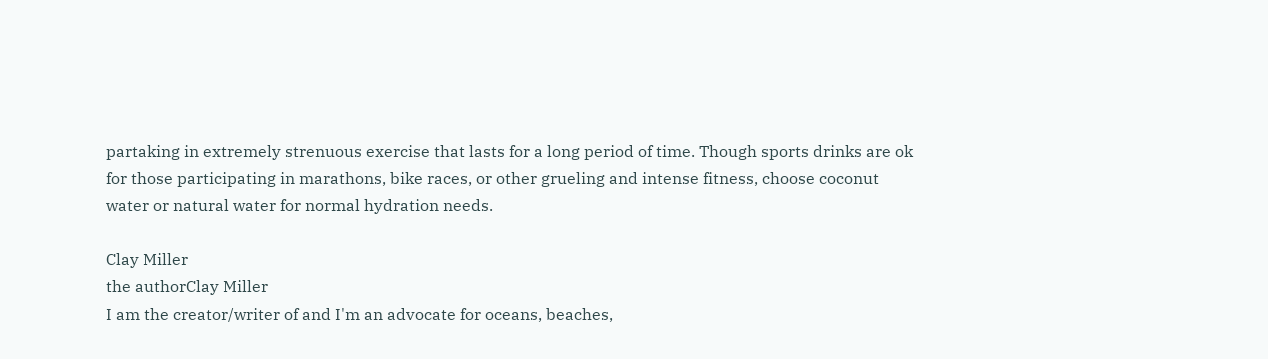partaking in extremely strenuous exercise that lasts for a long period of time. Though sports drinks are ok for those participating in marathons, bike races, or other grueling and intense fitness, choose coconut water or natural water for normal hydration needs.

Clay Miller
the authorClay Miller
I am the creator/writer of and I'm an advocate for oceans, beaches,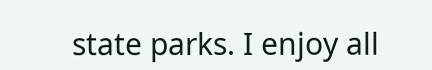state parks. I enjoy all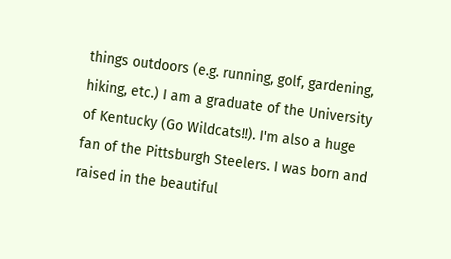things outdoors (e.g. running, golf, gardening, hiking, etc.) I am a graduate of the University of Kentucky (Go Wildcats!!). I'm also a huge fan of the Pittsburgh Steelers. I was born and raised in the beautiful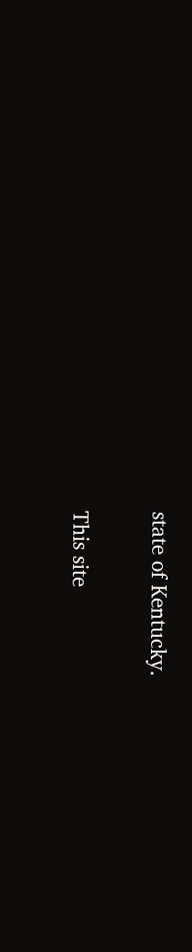state of Kentucky.

This site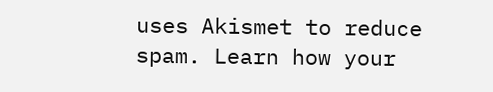uses Akismet to reduce spam. Learn how your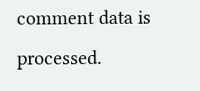comment data is processed.